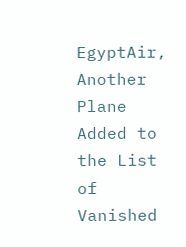EgyptAir, Another Plane Added to the List of Vanished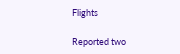Flights

Reported two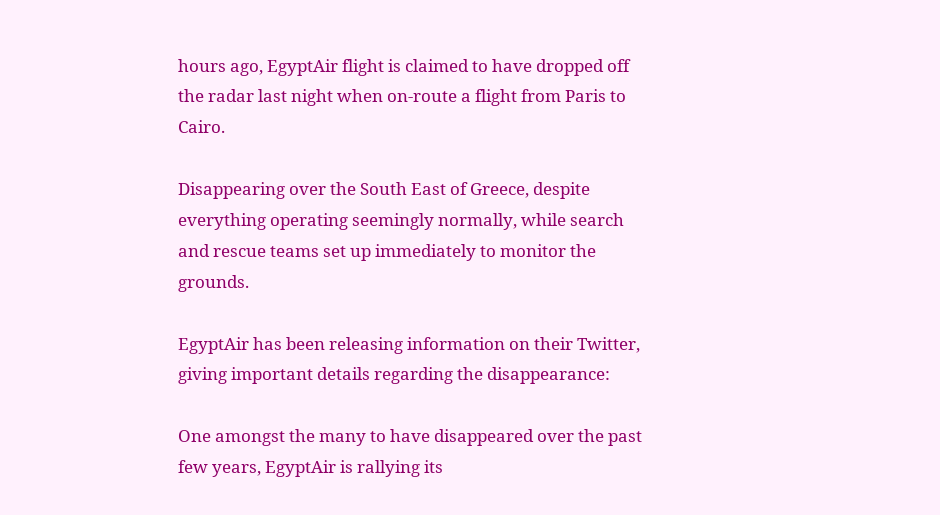hours ago, EgyptAir flight is claimed to have dropped off the radar last night when on-route a flight from Paris to Cairo.

Disappearing over the South East of Greece, despite everything operating seemingly normally, while search and rescue teams set up immediately to monitor the grounds.

EgyptAir has been releasing information on their Twitter, giving important details regarding the disappearance:

One amongst the many to have disappeared over the past few years, EgyptAir is rallying its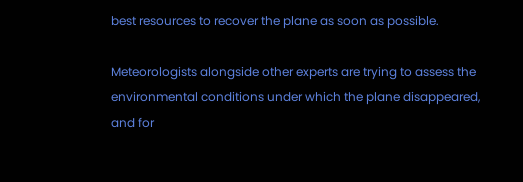best resources to recover the plane as soon as possible.

Meteorologists alongside other experts are trying to assess the environmental conditions under which the plane disappeared, and for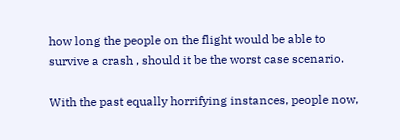how long the people on the flight would be able to survive a crash , should it be the worst case scenario.

With the past equally horrifying instances, people now,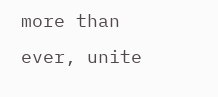more than ever, unite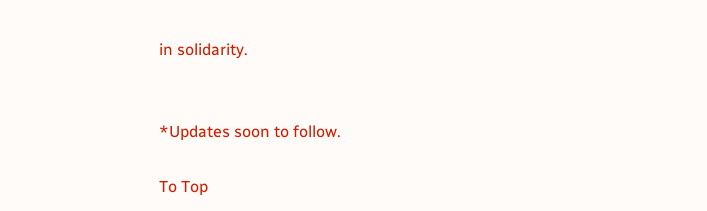in solidarity.


*Updates soon to follow.

To Top